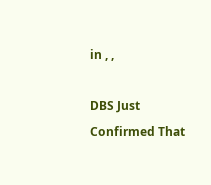in , ,

DBS Just Confirmed That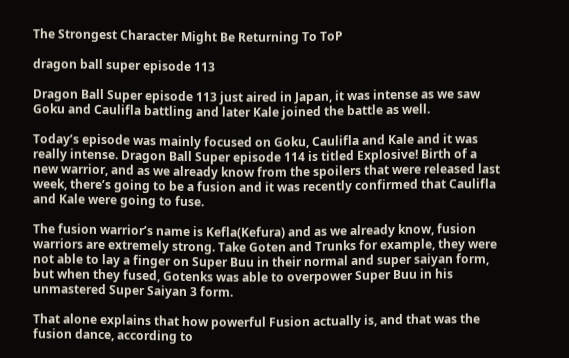The Strongest Character Might Be Returning To ToP

dragon ball super episode 113

Dragon Ball Super episode 113 just aired in Japan, it was intense as we saw Goku and Caulifla battling and later Kale joined the battle as well.

Today’s episode was mainly focused on Goku, Caulifla and Kale and it was really intense. Dragon Ball Super episode 114 is titled Explosive! Birth of a new warrior, and as we already know from the spoilers that were released last week, there’s going to be a fusion and it was recently confirmed that Caulifla and Kale were going to fuse.

The fusion warrior’s name is Kefla(Kefura) and as we already know, fusion warriors are extremely strong. Take Goten and Trunks for example, they were not able to lay a finger on Super Buu in their normal and super saiyan form, but when they fused, Gotenks was able to overpower Super Buu in his unmastered Super Saiyan 3 form.

That alone explains that how powerful Fusion actually is, and that was the fusion dance, according to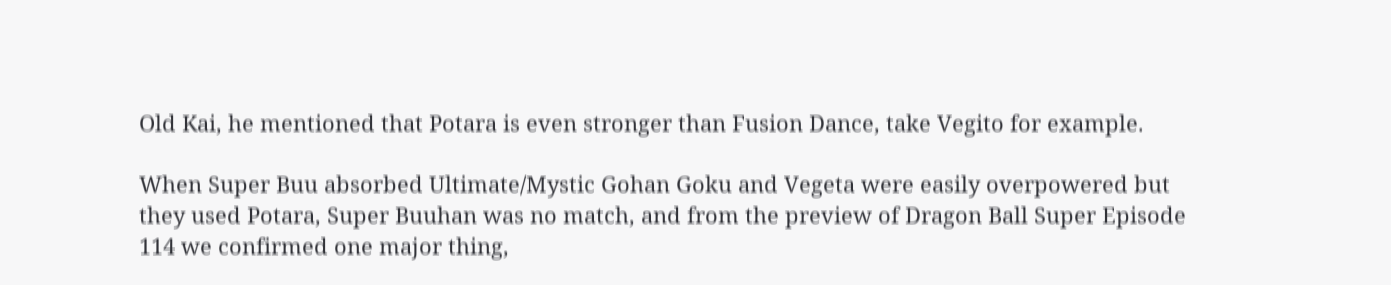Old Kai, he mentioned that Potara is even stronger than Fusion Dance, take Vegito for example.

When Super Buu absorbed Ultimate/Mystic Gohan Goku and Vegeta were easily overpowered but they used Potara, Super Buuhan was no match, and from the preview of Dragon Ball Super Episode 114 we confirmed one major thing,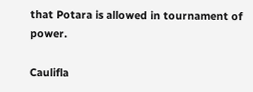that Potara is allowed in tournament of power.

Caulifla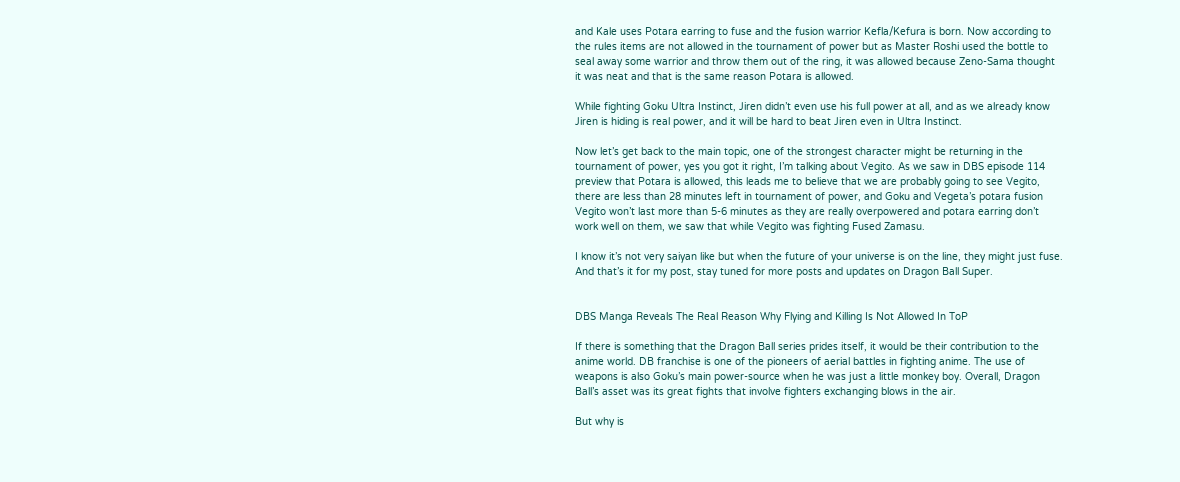and Kale uses Potara earring to fuse and the fusion warrior Kefla/Kefura is born. Now according to the rules items are not allowed in the tournament of power but as Master Roshi used the bottle to seal away some warrior and throw them out of the ring, it was allowed because Zeno-Sama thought it was neat and that is the same reason Potara is allowed.

While fighting Goku Ultra Instinct, Jiren didn’t even use his full power at all, and as we already know Jiren is hiding is real power, and it will be hard to beat Jiren even in Ultra Instinct.

Now let’s get back to the main topic, one of the strongest character might be returning in the tournament of power, yes you got it right, I’m talking about Vegito. As we saw in DBS episode 114 preview that Potara is allowed, this leads me to believe that we are probably going to see Vegito, there are less than 28 minutes left in tournament of power, and Goku and Vegeta’s potara fusion Vegito won’t last more than 5-6 minutes as they are really overpowered and potara earring don’t work well on them, we saw that while Vegito was fighting Fused Zamasu.

I know it’s not very saiyan like but when the future of your universe is on the line, they might just fuse. And that’s it for my post, stay tuned for more posts and updates on Dragon Ball Super.


DBS Manga Reveals The Real Reason Why Flying and Killing Is Not Allowed In ToP

If there is something that the Dragon Ball series prides itself, it would be their contribution to the anime world. DB franchise is one of the pioneers of aerial battles in fighting anime. The use of weapons is also Goku’s main power-source when he was just a little monkey boy. Overall, Dragon Ball’s asset was its great fights that involve fighters exchanging blows in the air.

But why is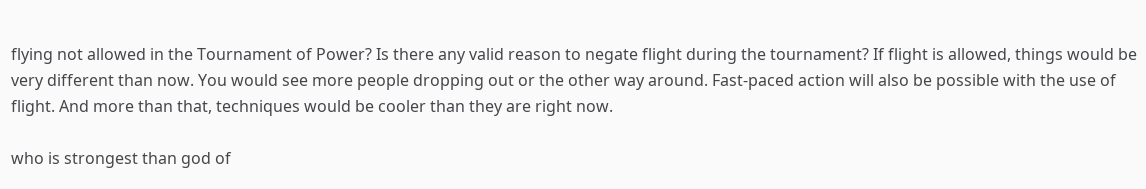flying not allowed in the Tournament of Power? Is there any valid reason to negate flight during the tournament? If flight is allowed, things would be very different than now. You would see more people dropping out or the other way around. Fast-paced action will also be possible with the use of flight. And more than that, techniques would be cooler than they are right now.

who is strongest than god of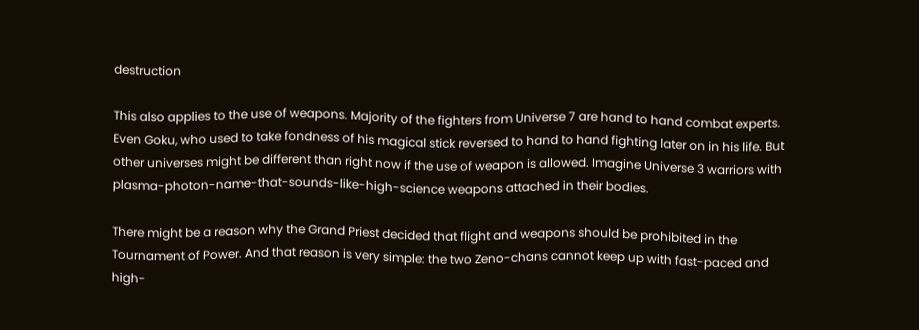destruction

This also applies to the use of weapons. Majority of the fighters from Universe 7 are hand to hand combat experts. Even Goku, who used to take fondness of his magical stick reversed to hand to hand fighting later on in his life. But other universes might be different than right now if the use of weapon is allowed. Imagine Universe 3 warriors with plasma-photon-name-that-sounds-like-high-science weapons attached in their bodies.

There might be a reason why the Grand Priest decided that flight and weapons should be prohibited in the Tournament of Power. And that reason is very simple: the two Zeno-chans cannot keep up with fast-paced and high-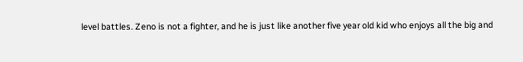level battles. Zeno is not a fighter, and he is just like another five year old kid who enjoys all the big and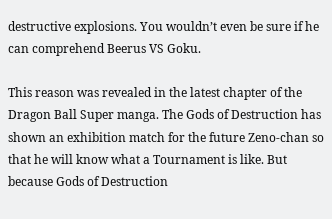destructive explosions. You wouldn’t even be sure if he can comprehend Beerus VS Goku.

This reason was revealed in the latest chapter of the Dragon Ball Super manga. The Gods of Destruction has shown an exhibition match for the future Zeno-chan so that he will know what a Tournament is like. But because Gods of Destruction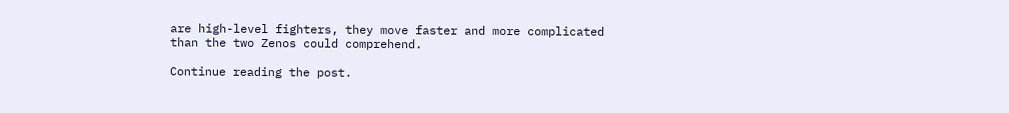are high-level fighters, they move faster and more complicated than the two Zenos could comprehend.

Continue reading the post.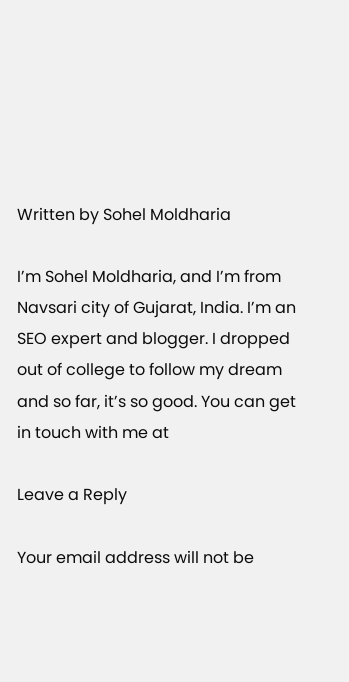Written by Sohel Moldharia

I’m Sohel Moldharia, and I’m from Navsari city of Gujarat, India. I’m an SEO expert and blogger. I dropped out of college to follow my dream and so far, it’s so good. You can get in touch with me at

Leave a Reply

Your email address will not be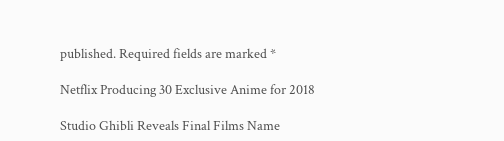published. Required fields are marked *

Netflix Producing 30 Exclusive Anime for 2018

Studio Ghibli Reveals Final Films Name